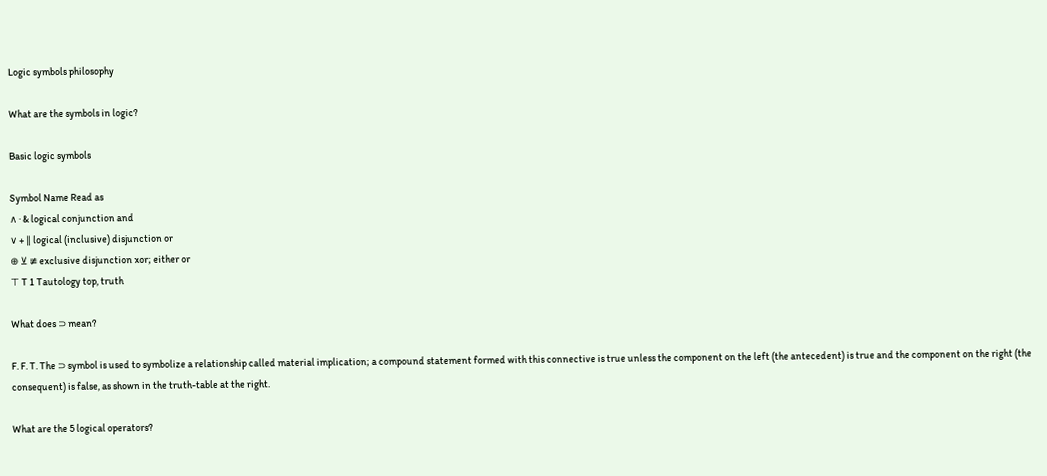Logic symbols philosophy

What are the symbols in logic?

Basic logic symbols

Symbol Name Read as
∧ · & logical conjunction and
∨ + ∥ logical (inclusive) disjunction or
⊕ ⊻ ≢ exclusive disjunction xor; either or
⊤ T 1 Tautology top, truth

What does ⊃ mean?

F. F. T. The ⊃ symbol is used to symbolize a relationship called material implication; a compound statement formed with this connective is true unless the component on the left (the antecedent) is true and the component on the right (the consequent) is false, as shown in the truth-table at the right.

What are the 5 logical operators?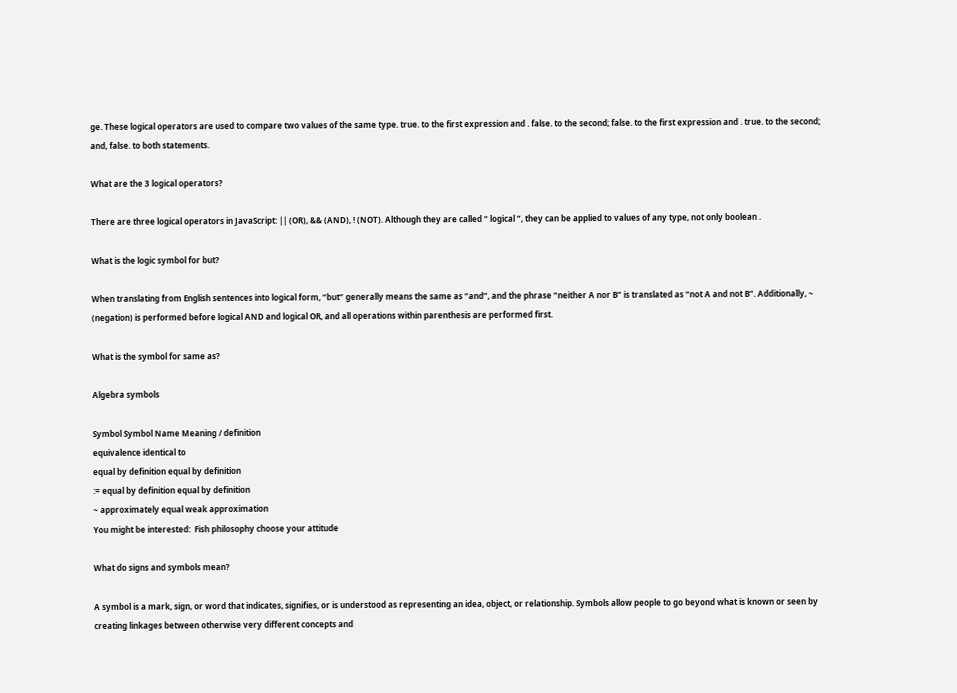ge. These logical operators are used to compare two values of the same type. true. to the first expression and . false. to the second; false. to the first expression and . true. to the second; and, false. to both statements.

What are the 3 logical operators?

There are three logical operators in JavaScript: || (OR), && (AND), ! (NOT). Although they are called “ logical ”, they can be applied to values of any type, not only boolean .

What is the logic symbol for but?

When translating from English sentences into logical form, “but” generally means the same as “and”, and the phrase “neither A nor B” is translated as “not A and not B”. Additionally, ~ (negation) is performed before logical AND and logical OR, and all operations within parenthesis are performed first.

What is the symbol for same as?

Algebra symbols

Symbol Symbol Name Meaning / definition
equivalence identical to
equal by definition equal by definition
:= equal by definition equal by definition
~ approximately equal weak approximation
You might be interested:  Fish philosophy choose your attitude

What do signs and symbols mean?

A symbol is a mark, sign, or word that indicates, signifies, or is understood as representing an idea, object, or relationship. Symbols allow people to go beyond what is known or seen by creating linkages between otherwise very different concepts and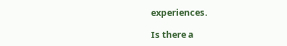experiences.

Is there a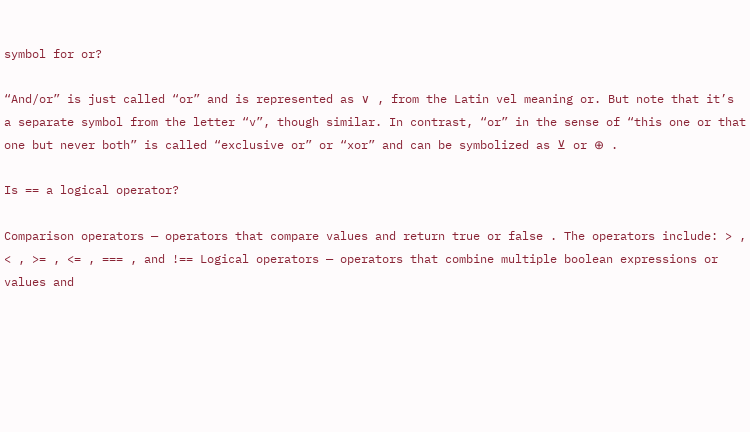symbol for or?

“And/or” is just called “or” and is represented as ∨ , from the Latin vel meaning or. But note that it’s a separate symbol from the letter “v”, though similar. In contrast, “or” in the sense of “this one or that one but never both” is called “exclusive or” or “xor” and can be symbolized as ⊻ or ⊕ .

Is == a logical operator?

Comparison operators — operators that compare values and return true or false . The operators include: > , < , >= , <= , === , and !== Logical operators — operators that combine multiple boolean expressions or values and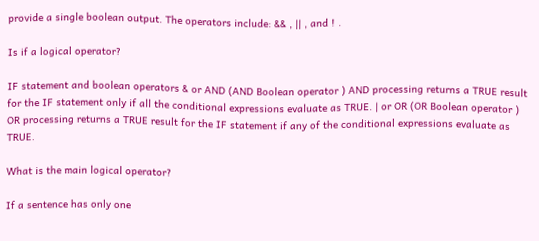provide a single boolean output. The operators include: && , || , and ! .

Is if a logical operator?

IF statement and boolean operators & or AND (AND Boolean operator ) AND processing returns a TRUE result for the IF statement only if all the conditional expressions evaluate as TRUE. | or OR (OR Boolean operator ) OR processing returns a TRUE result for the IF statement if any of the conditional expressions evaluate as TRUE.

What is the main logical operator?

If a sentence has only one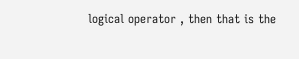logical operator , then that is the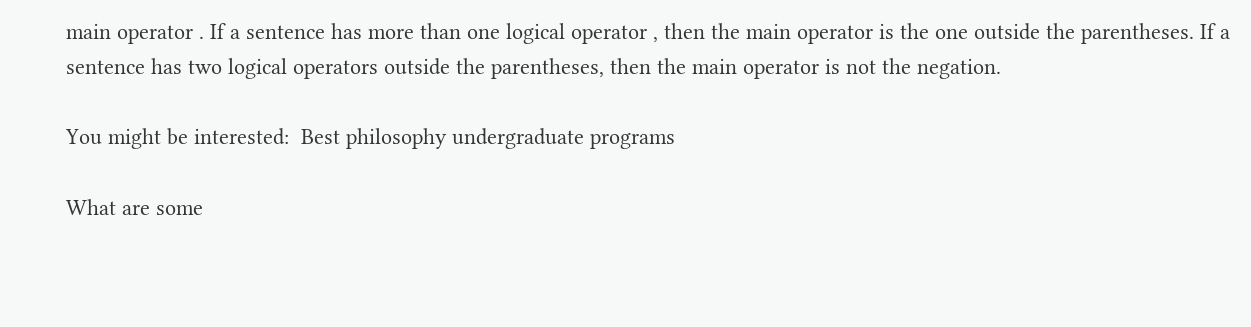main operator . If a sentence has more than one logical operator , then the main operator is the one outside the parentheses. If a sentence has two logical operators outside the parentheses, then the main operator is not the negation.

You might be interested:  Best philosophy undergraduate programs

What are some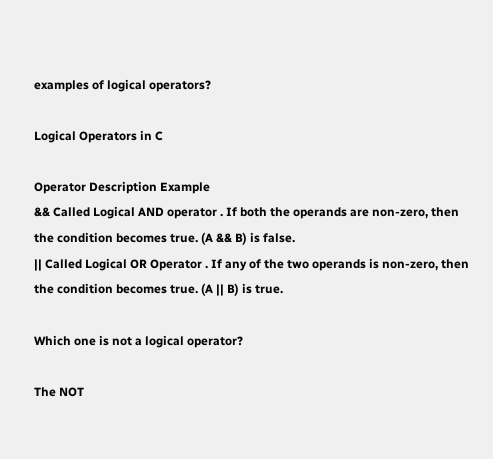examples of logical operators?

Logical Operators in C

Operator Description Example
&& Called Logical AND operator . If both the operands are non-zero, then the condition becomes true. (A && B) is false.
|| Called Logical OR Operator . If any of the two operands is non-zero, then the condition becomes true. (A || B) is true.

Which one is not a logical operator?

The NOT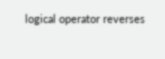logical operator reverses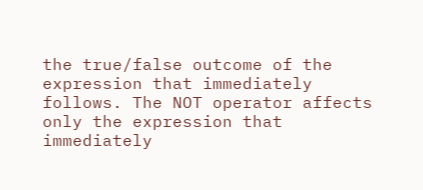the true/false outcome of the expression that immediately follows. The NOT operator affects only the expression that immediately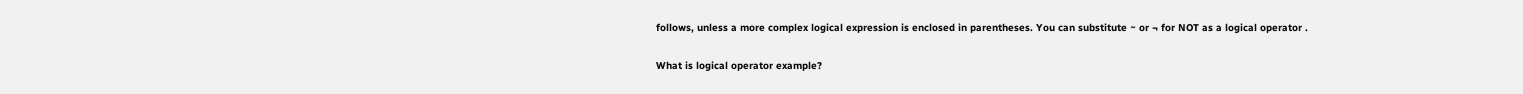follows, unless a more complex logical expression is enclosed in parentheses. You can substitute ~ or ¬ for NOT as a logical operator .

What is logical operator example?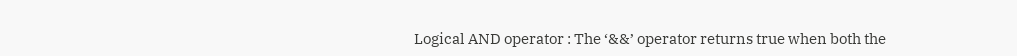Logical AND operator : The ‘&&’ operator returns true when both the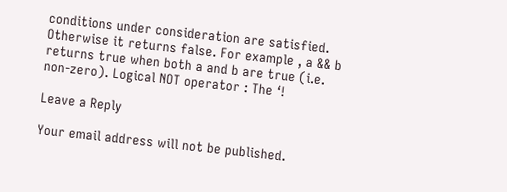conditions under consideration are satisfied. Otherwise it returns false. For example , a && b returns true when both a and b are true (i.e. non-zero). Logical NOT operator : The ‘!

Leave a Reply

Your email address will not be published.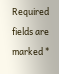Required fields are marked *